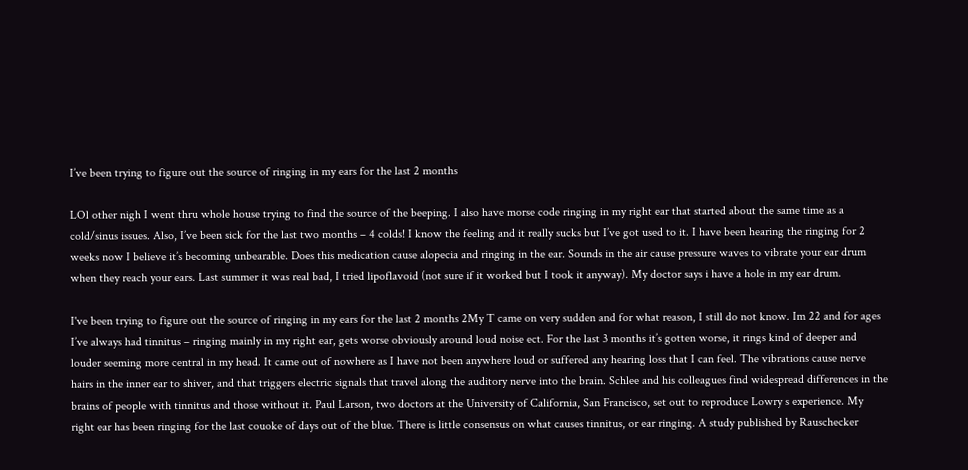I’ve been trying to figure out the source of ringing in my ears for the last 2 months

LOl other nigh I went thru whole house trying to find the source of the beeping. I also have morse code ringing in my right ear that started about the same time as a cold/sinus issues. Also, I’ve been sick for the last two months – 4 colds! I know the feeling and it really sucks but I’ve got used to it. I have been hearing the ringing for 2 weeks now I believe it’s becoming unbearable. Does this medication cause alopecia and ringing in the ear. Sounds in the air cause pressure waves to vibrate your ear drum when they reach your ears. Last summer it was real bad, I tried lipoflavoid (not sure if it worked but I took it anyway). My doctor says i have a hole in my ear drum.

I've been trying to figure out the source of ringing in my ears for the last 2 months 2My T came on very sudden and for what reason, I still do not know. Im 22 and for ages I’ve always had tinnitus – ringing mainly in my right ear, gets worse obviously around loud noise ect. For the last 3 months it’s gotten worse, it rings kind of deeper and louder seeming more central in my head. It came out of nowhere as I have not been anywhere loud or suffered any hearing loss that I can feel. The vibrations cause nerve hairs in the inner ear to shiver, and that triggers electric signals that travel along the auditory nerve into the brain. Schlee and his colleagues find widespread differences in the brains of people with tinnitus and those without it. Paul Larson, two doctors at the University of California, San Francisco, set out to reproduce Lowry s experience. My right ear has been ringing for the last couoke of days out of the blue. There is little consensus on what causes tinnitus, or ear ringing. A study published by Rauschecker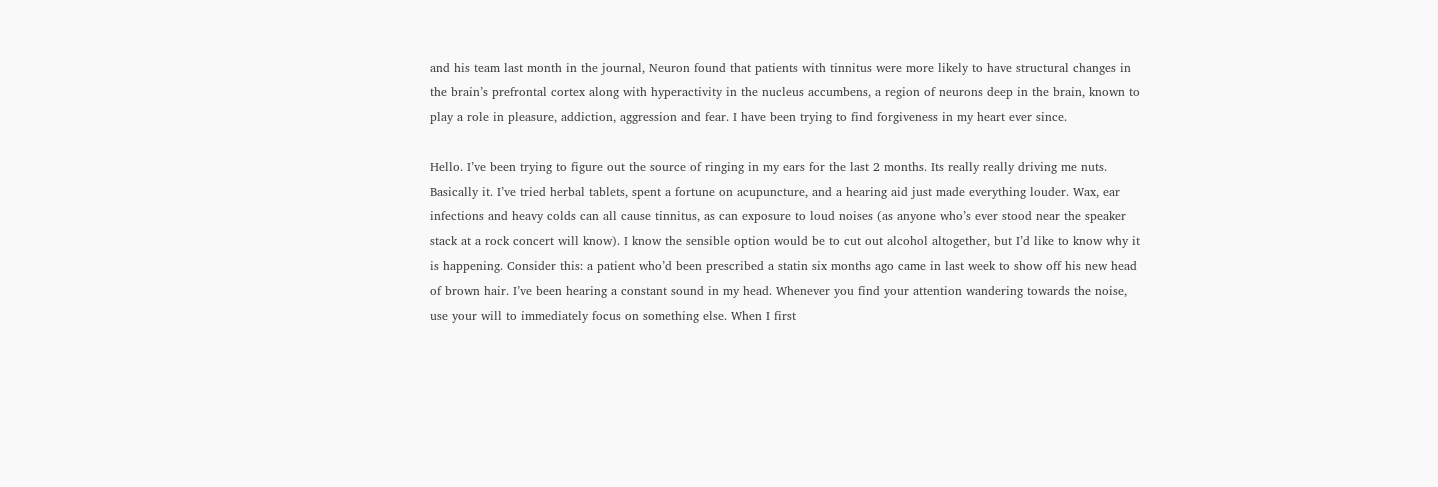and his team last month in the journal, Neuron found that patients with tinnitus were more likely to have structural changes in the brain’s prefrontal cortex along with hyperactivity in the nucleus accumbens, a region of neurons deep in the brain, known to play a role in pleasure, addiction, aggression and fear. I have been trying to find forgiveness in my heart ever since.

Hello. I’ve been trying to figure out the source of ringing in my ears for the last 2 months. Its really really driving me nuts. Basically it. I’ve tried herbal tablets, spent a fortune on acupuncture, and a hearing aid just made everything louder. Wax, ear infections and heavy colds can all cause tinnitus, as can exposure to loud noises (as anyone who’s ever stood near the speaker stack at a rock concert will know). I know the sensible option would be to cut out alcohol altogether, but I’d like to know why it is happening. Consider this: a patient who’d been prescribed a statin six months ago came in last week to show off his new head of brown hair. I’ve been hearing a constant sound in my head. Whenever you find your attention wandering towards the noise, use your will to immediately focus on something else. When I first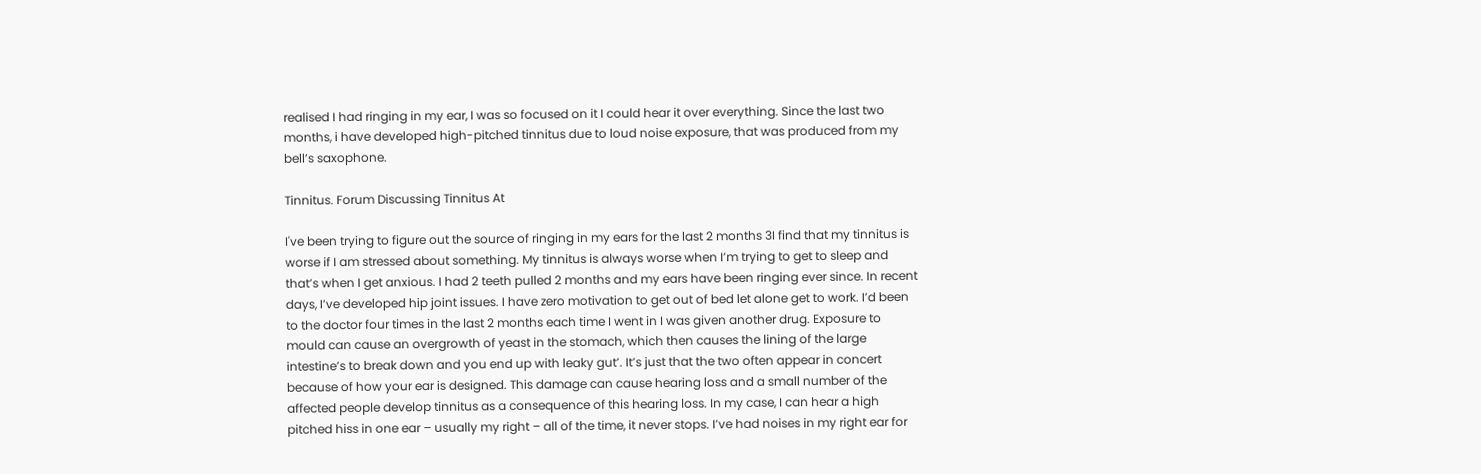realised I had ringing in my ear, I was so focused on it I could hear it over everything. Since the last two months, i have developed high-pitched tinnitus due to loud noise exposure, that was produced from my bell’s saxophone.

Tinnitus. Forum Discussing Tinnitus At

I've been trying to figure out the source of ringing in my ears for the last 2 months 3I find that my tinnitus is worse if I am stressed about something. My tinnitus is always worse when I’m trying to get to sleep and that’s when I get anxious. I had 2 teeth pulled 2 months and my ears have been ringing ever since. In recent days, I’ve developed hip joint issues. I have zero motivation to get out of bed let alone get to work. I’d been to the doctor four times in the last 2 months each time I went in I was given another drug. Exposure to mould can cause an overgrowth of yeast in the stomach, which then causes the lining of the large intestine’s to break down and you end up with leaky gut’. It’s just that the two often appear in concert because of how your ear is designed. This damage can cause hearing loss and a small number of the affected people develop tinnitus as a consequence of this hearing loss. In my case, I can hear a high pitched hiss in one ear – usually my right – all of the time, it never stops. I’ve had noises in my right ear for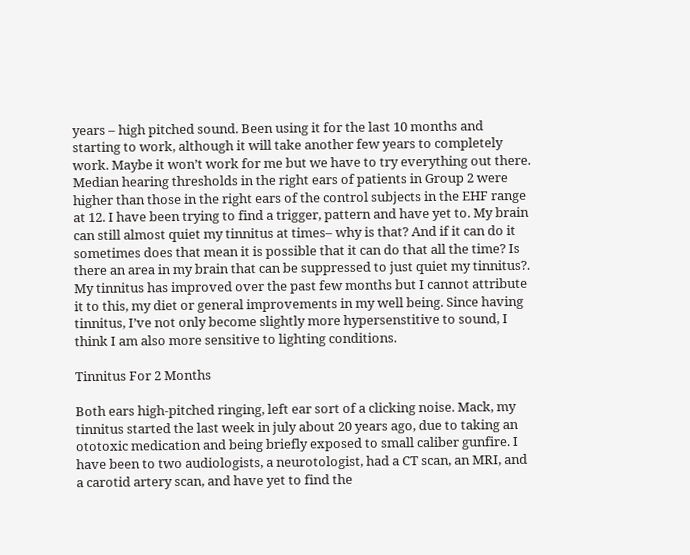years – high pitched sound. Been using it for the last 10 months and starting to work, although it will take another few years to completely work. Maybe it won’t work for me but we have to try everything out there. Median hearing thresholds in the right ears of patients in Group 2 were higher than those in the right ears of the control subjects in the EHF range at 12. I have been trying to find a trigger, pattern and have yet to. My brain can still almost quiet my tinnitus at times– why is that? And if it can do it sometimes does that mean it is possible that it can do that all the time? Is there an area in my brain that can be suppressed to just quiet my tinnitus?. My tinnitus has improved over the past few months but I cannot attribute it to this, my diet or general improvements in my well being. Since having tinnitus, I’ve not only become slightly more hypersenstitive to sound, I think I am also more sensitive to lighting conditions.

Tinnitus For 2 Months

Both ears high-pitched ringing, left ear sort of a clicking noise. Mack, my tinnitus started the last week in july about 20 years ago, due to taking an ototoxic medication and being briefly exposed to small caliber gunfire. I have been to two audiologists, a neurotologist, had a CT scan, an MRI, and a carotid artery scan, and have yet to find the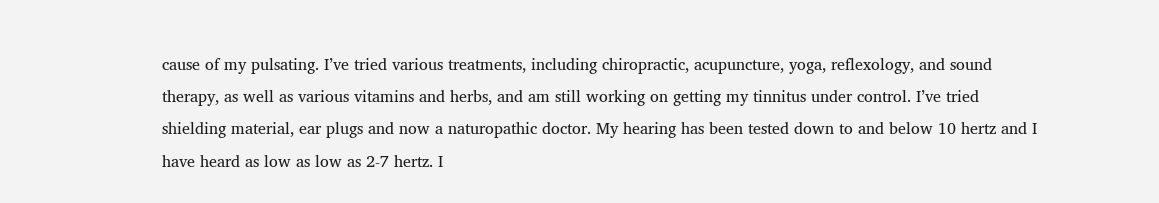cause of my pulsating. I’ve tried various treatments, including chiropractic, acupuncture, yoga, reflexology, and sound therapy, as well as various vitamins and herbs, and am still working on getting my tinnitus under control. I’ve tried shielding material, ear plugs and now a naturopathic doctor. My hearing has been tested down to and below 10 hertz and I have heard as low as low as 2-7 hertz. I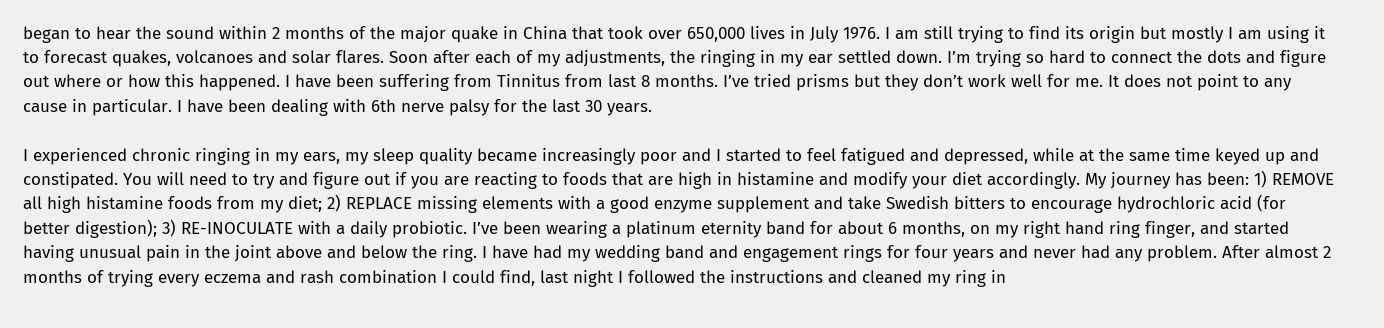began to hear the sound within 2 months of the major quake in China that took over 650,000 lives in July 1976. I am still trying to find its origin but mostly I am using it to forecast quakes, volcanoes and solar flares. Soon after each of my adjustments, the ringing in my ear settled down. I’m trying so hard to connect the dots and figure out where or how this happened. I have been suffering from Tinnitus from last 8 months. I’ve tried prisms but they don’t work well for me. It does not point to any cause in particular. I have been dealing with 6th nerve palsy for the last 30 years.

I experienced chronic ringing in my ears, my sleep quality became increasingly poor and I started to feel fatigued and depressed, while at the same time keyed up and constipated. You will need to try and figure out if you are reacting to foods that are high in histamine and modify your diet accordingly. My journey has been: 1) REMOVE all high histamine foods from my diet; 2) REPLACE missing elements with a good enzyme supplement and take Swedish bitters to encourage hydrochloric acid (for better digestion); 3) RE-INOCULATE with a daily probiotic. I’ve been wearing a platinum eternity band for about 6 months, on my right hand ring finger, and started having unusual pain in the joint above and below the ring. I have had my wedding band and engagement rings for four years and never had any problem. After almost 2 months of trying every eczema and rash combination I could find, last night I followed the instructions and cleaned my ring in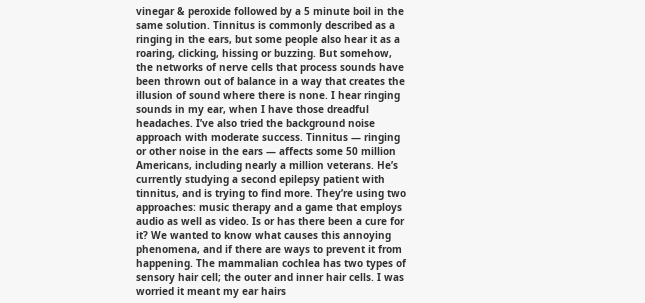vinegar & peroxide followed by a 5 minute boil in the same solution. Tinnitus is commonly described as a ringing in the ears, but some people also hear it as a roaring, clicking, hissing or buzzing. But somehow, the networks of nerve cells that process sounds have been thrown out of balance in a way that creates the illusion of sound where there is none. I hear ringing sounds in my ear, when I have those dreadful headaches. I’ve also tried the background noise approach with moderate success. Tinnitus — ringing or other noise in the ears — affects some 50 million Americans, including nearly a million veterans. He’s currently studying a second epilepsy patient with tinnitus, and is trying to find more. They’re using two approaches: music therapy and a game that employs audio as well as video. Is or has there been a cure for it? We wanted to know what causes this annoying phenomena, and if there are ways to prevent it from happening. The mammalian cochlea has two types of sensory hair cell; the outer and inner hair cells. I was worried it meant my ear hairs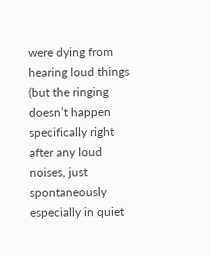were dying from hearing loud things (but the ringing doesn’t happen specifically right after any loud noises, just spontaneously especially in quiet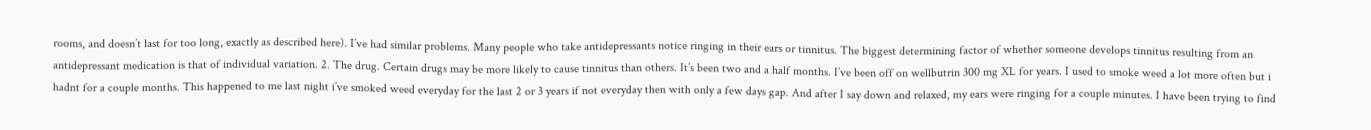rooms, and doesn’t last for too long, exactly as described here). I’ve had similar problems. Many people who take antidepressants notice ringing in their ears or tinnitus. The biggest determining factor of whether someone develops tinnitus resulting from an antidepressant medication is that of individual variation. 2. The drug. Certain drugs may be more likely to cause tinnitus than others. It’s been two and a half months. I’ve been off on wellbutrin 300 mg XL for years. I used to smoke weed a lot more often but i hadnt for a couple months. This happened to me last night i’ve smoked weed everyday for the last 2 or 3 years if not everyday then with only a few days gap. And after I say down and relaxed, my ears were ringing for a couple minutes. I have been trying to find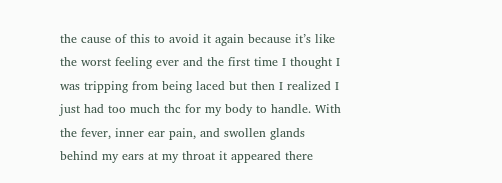the cause of this to avoid it again because it’s like the worst feeling ever and the first time I thought I was tripping from being laced but then I realized I just had too much thc for my body to handle. With the fever, inner ear pain, and swollen glands behind my ears at my throat it appeared there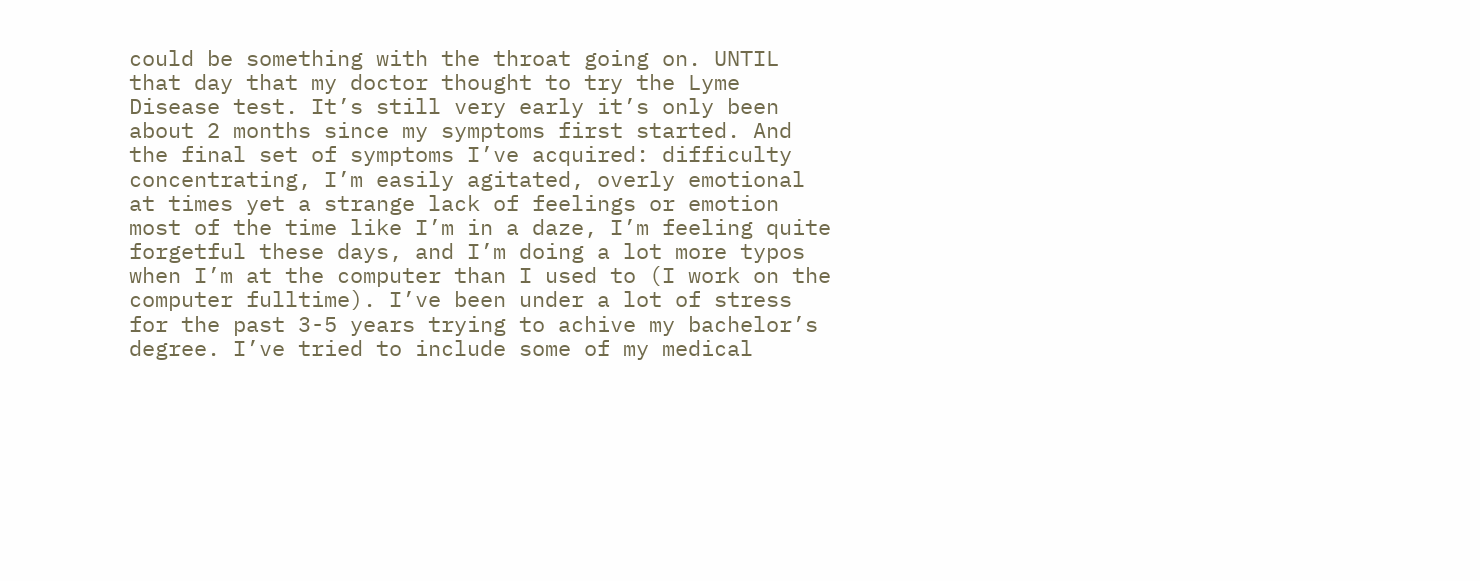could be something with the throat going on. UNTIL that day that my doctor thought to try the Lyme Disease test. It’s still very early it’s only been about 2 months since my symptoms first started. And the final set of symptoms I’ve acquired: difficulty concentrating, I’m easily agitated, overly emotional at times yet a strange lack of feelings or emotion most of the time like I’m in a daze, I’m feeling quite forgetful these days, and I’m doing a lot more typos when I’m at the computer than I used to (I work on the computer fulltime). I’ve been under a lot of stress for the past 3-5 years trying to achive my bachelor’s degree. I’ve tried to include some of my medical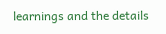learnings and the details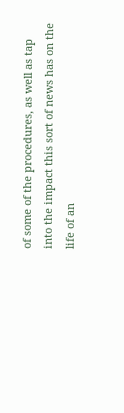of some of the procedures, as well as tap into the impact this sort of news has on the life of an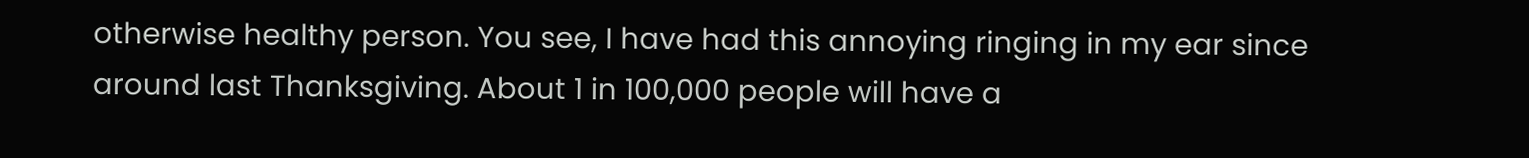otherwise healthy person. You see, I have had this annoying ringing in my ear since around last Thanksgiving. About 1 in 100,000 people will have a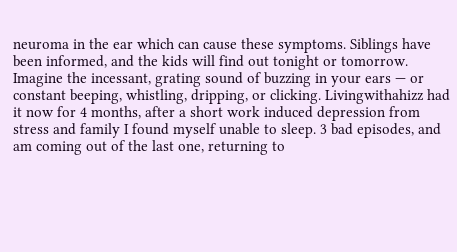neuroma in the ear which can cause these symptoms. Siblings have been informed, and the kids will find out tonight or tomorrow. Imagine the incessant, grating sound of buzzing in your ears — or constant beeping, whistling, dripping, or clicking. Livingwithahizz had it now for 4 months, after a short work induced depression from stress and family I found myself unable to sleep. 3 bad episodes, and am coming out of the last one, returning to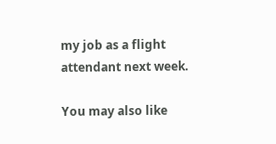my job as a flight attendant next week.

You may also like